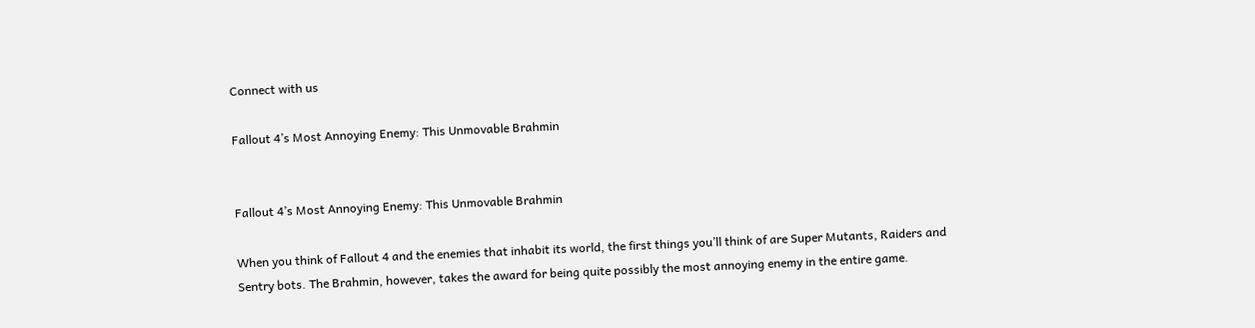Connect with us

Fallout 4’s Most Annoying Enemy: This Unmovable Brahmin


Fallout 4’s Most Annoying Enemy: This Unmovable Brahmin

When you think of Fallout 4 and the enemies that inhabit its world, the first things you’ll think of are Super Mutants, Raiders and Sentry bots. The Brahmin, however, takes the award for being quite possibly the most annoying enemy in the entire game.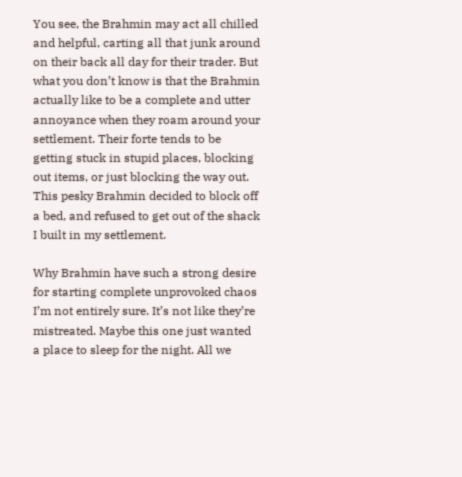You see, the Brahmin may act all chilled and helpful, carting all that junk around on their back all day for their trader. But what you don’t know is that the Brahmin actually like to be a complete and utter annoyance when they roam around your settlement. Their forte tends to be getting stuck in stupid places, blocking out items, or just blocking the way out. This pesky Brahmin decided to block off a bed, and refused to get out of the shack I built in my settlement.

Why Brahmin have such a strong desire for starting complete unprovoked chaos I’m not entirely sure. It’s not like they’re mistreated. Maybe this one just wanted a place to sleep for the night. All we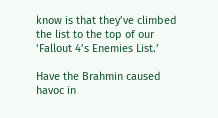know is that they’ve climbed the list to the top of our ‘Fallout 4’s Enemies List.’

Have the Brahmin caused havoc in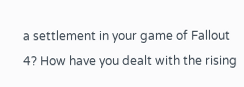a settlement in your game of Fallout 4? How have you dealt with the rising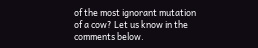of the most ignorant mutation of a cow? Let us know in the comments below.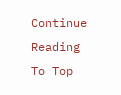Continue Reading
To Top